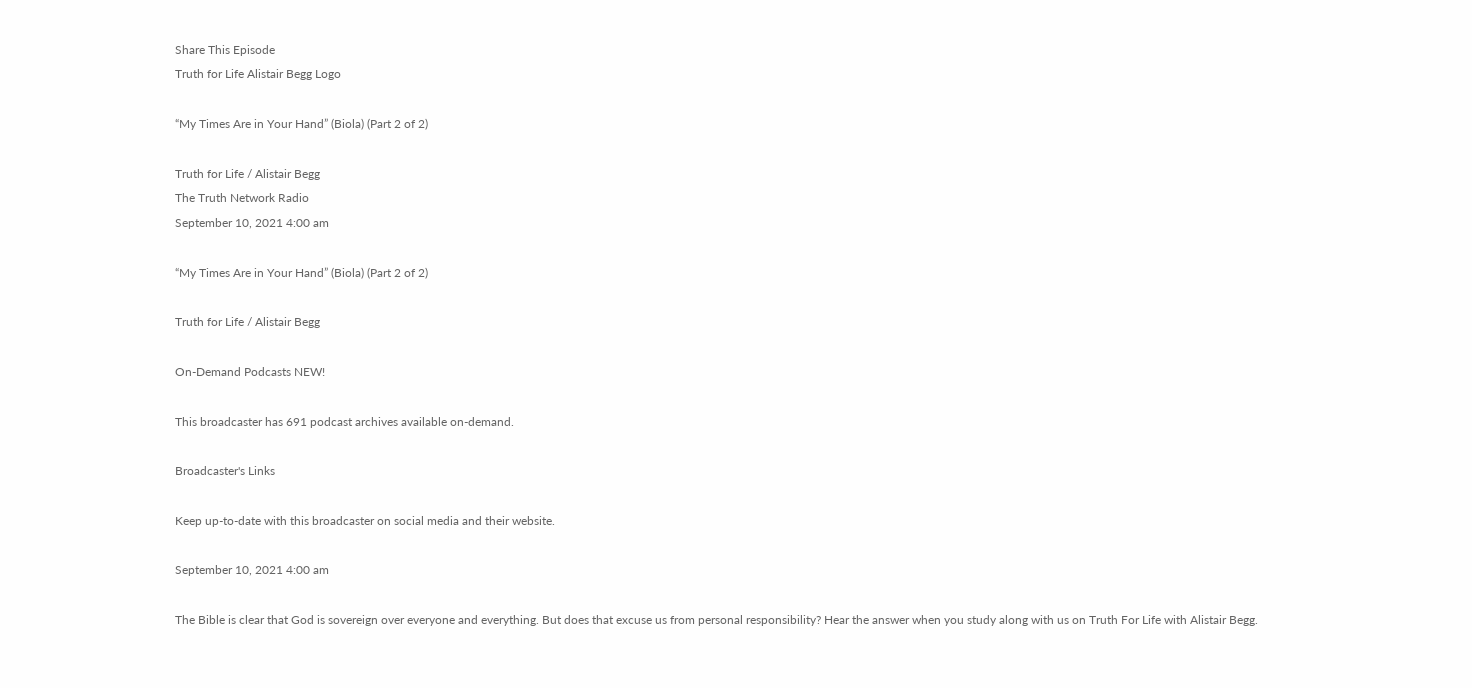Share This Episode
Truth for Life Alistair Begg Logo

“My Times Are in Your Hand” (Biola) (Part 2 of 2)

Truth for Life / Alistair Begg
The Truth Network Radio
September 10, 2021 4:00 am

“My Times Are in Your Hand” (Biola) (Part 2 of 2)

Truth for Life / Alistair Begg

On-Demand Podcasts NEW!

This broadcaster has 691 podcast archives available on-demand.

Broadcaster's Links

Keep up-to-date with this broadcaster on social media and their website.

September 10, 2021 4:00 am

The Bible is clear that God is sovereign over everyone and everything. But does that excuse us from personal responsibility? Hear the answer when you study along with us on Truth For Life with Alistair Begg.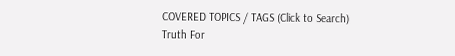COVERED TOPICS / TAGS (Click to Search)
Truth For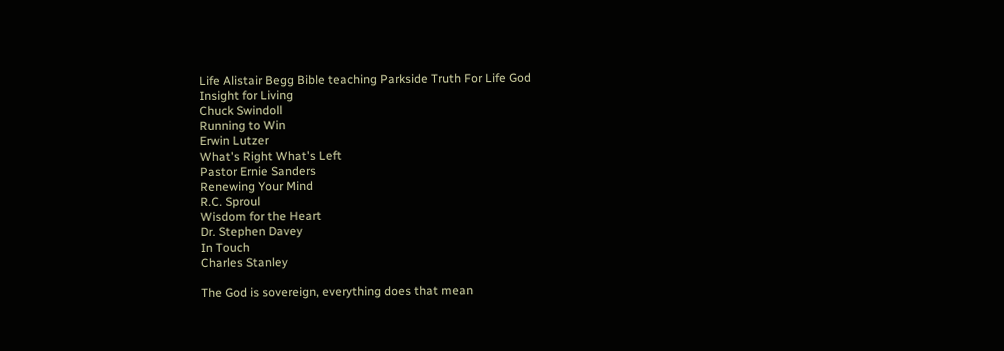Life Alistair Begg Bible teaching Parkside Truth For Life God
Insight for Living
Chuck Swindoll
Running to Win
Erwin Lutzer
What's Right What's Left
Pastor Ernie Sanders
Renewing Your Mind
R.C. Sproul
Wisdom for the Heart
Dr. Stephen Davey
In Touch
Charles Stanley

The God is sovereign, everything does that mean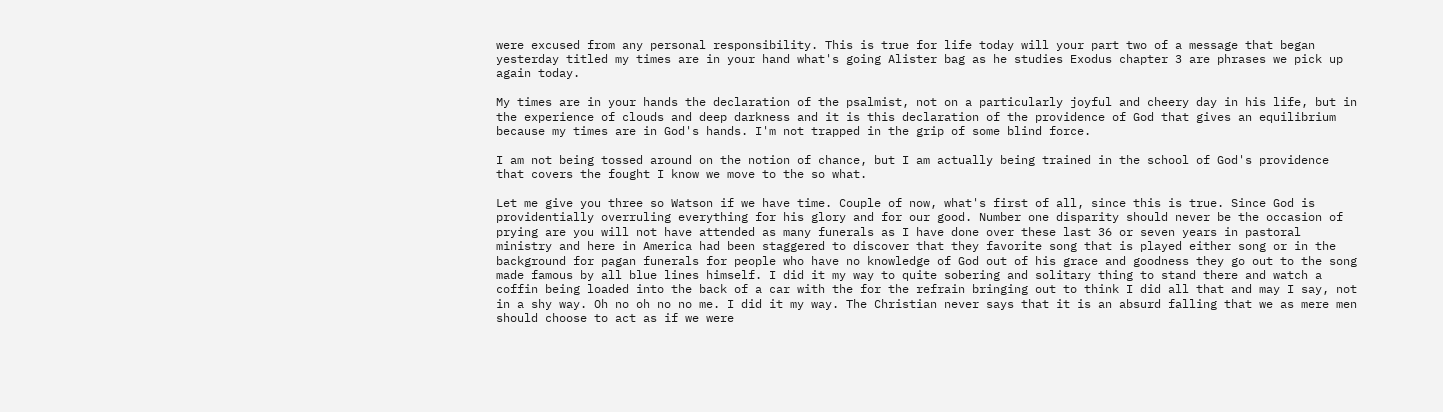were excused from any personal responsibility. This is true for life today will your part two of a message that began yesterday titled my times are in your hand what's going Alister bag as he studies Exodus chapter 3 are phrases we pick up again today.

My times are in your hands the declaration of the psalmist, not on a particularly joyful and cheery day in his life, but in the experience of clouds and deep darkness and it is this declaration of the providence of God that gives an equilibrium because my times are in God's hands. I'm not trapped in the grip of some blind force.

I am not being tossed around on the notion of chance, but I am actually being trained in the school of God's providence that covers the fought I know we move to the so what.

Let me give you three so Watson if we have time. Couple of now, what's first of all, since this is true. Since God is providentially overruling everything for his glory and for our good. Number one disparity should never be the occasion of prying are you will not have attended as many funerals as I have done over these last 36 or seven years in pastoral ministry and here in America had been staggered to discover that they favorite song that is played either song or in the background for pagan funerals for people who have no knowledge of God out of his grace and goodness they go out to the song made famous by all blue lines himself. I did it my way to quite sobering and solitary thing to stand there and watch a coffin being loaded into the back of a car with the for the refrain bringing out to think I did all that and may I say, not in a shy way. Oh no oh no no me. I did it my way. The Christian never says that it is an absurd falling that we as mere men should choose to act as if we were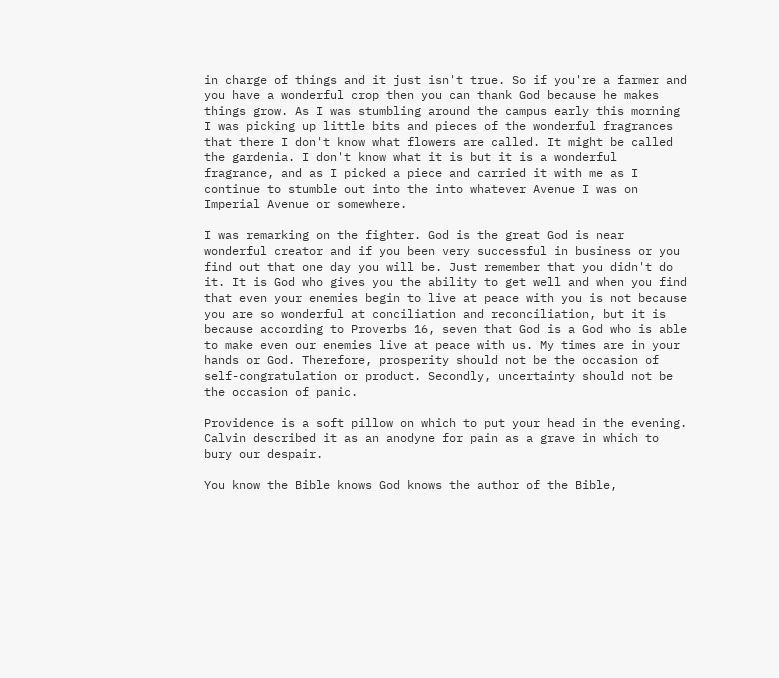in charge of things and it just isn't true. So if you're a farmer and you have a wonderful crop then you can thank God because he makes things grow. As I was stumbling around the campus early this morning I was picking up little bits and pieces of the wonderful fragrances that there I don't know what flowers are called. It might be called the gardenia. I don't know what it is but it is a wonderful fragrance, and as I picked a piece and carried it with me as I continue to stumble out into the into whatever Avenue I was on Imperial Avenue or somewhere.

I was remarking on the fighter. God is the great God is near wonderful creator and if you been very successful in business or you find out that one day you will be. Just remember that you didn't do it. It is God who gives you the ability to get well and when you find that even your enemies begin to live at peace with you is not because you are so wonderful at conciliation and reconciliation, but it is because according to Proverbs 16, seven that God is a God who is able to make even our enemies live at peace with us. My times are in your hands or God. Therefore, prosperity should not be the occasion of self-congratulation or product. Secondly, uncertainty should not be the occasion of panic.

Providence is a soft pillow on which to put your head in the evening. Calvin described it as an anodyne for pain as a grave in which to bury our despair.

You know the Bible knows God knows the author of the Bible,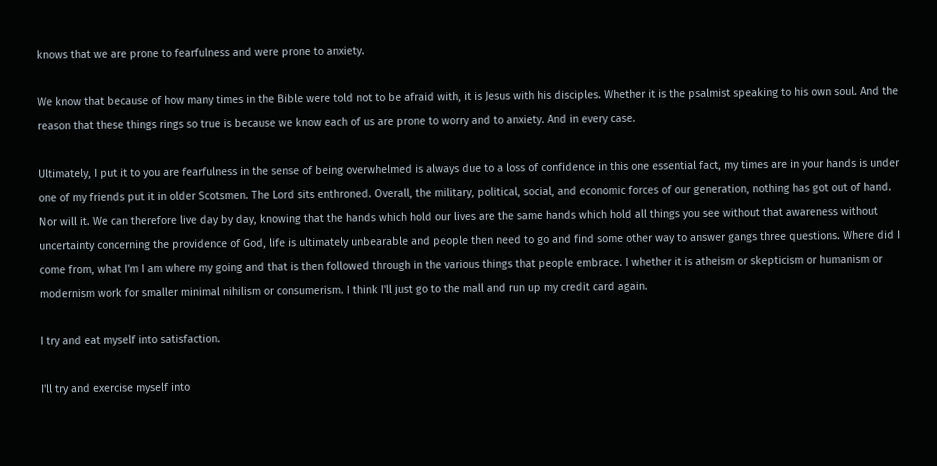knows that we are prone to fearfulness and were prone to anxiety.

We know that because of how many times in the Bible were told not to be afraid with, it is Jesus with his disciples. Whether it is the psalmist speaking to his own soul. And the reason that these things rings so true is because we know each of us are prone to worry and to anxiety. And in every case.

Ultimately, I put it to you are fearfulness in the sense of being overwhelmed is always due to a loss of confidence in this one essential fact, my times are in your hands is under one of my friends put it in older Scotsmen. The Lord sits enthroned. Overall, the military, political, social, and economic forces of our generation, nothing has got out of hand. Nor will it. We can therefore live day by day, knowing that the hands which hold our lives are the same hands which hold all things you see without that awareness without uncertainty concerning the providence of God, life is ultimately unbearable and people then need to go and find some other way to answer gangs three questions. Where did I come from, what I'm I am where my going and that is then followed through in the various things that people embrace. I whether it is atheism or skepticism or humanism or modernism work for smaller minimal nihilism or consumerism. I think I'll just go to the mall and run up my credit card again.

I try and eat myself into satisfaction.

I'll try and exercise myself into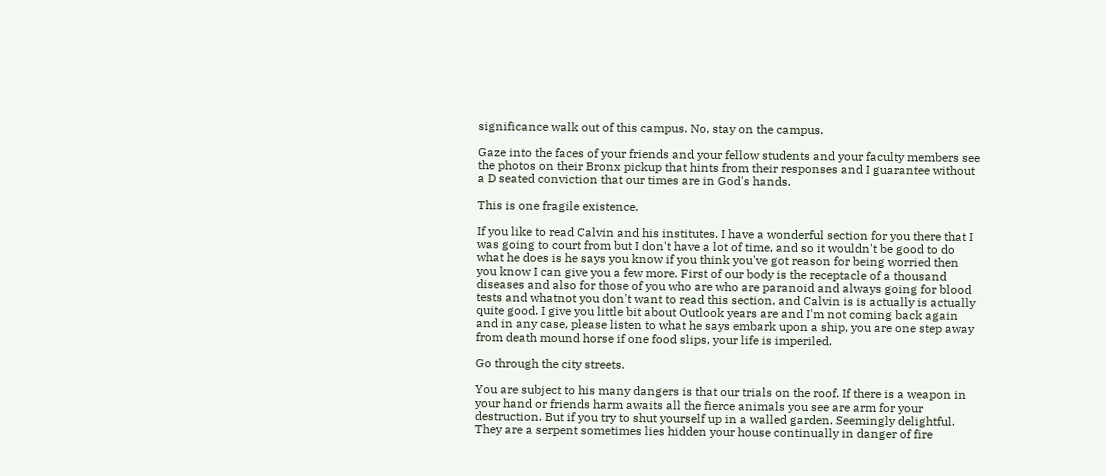significance walk out of this campus. No, stay on the campus.

Gaze into the faces of your friends and your fellow students and your faculty members see the photos on their Bronx pickup that hints from their responses and I guarantee without a D seated conviction that our times are in God's hands.

This is one fragile existence.

If you like to read Calvin and his institutes. I have a wonderful section for you there that I was going to court from but I don't have a lot of time, and so it wouldn't be good to do what he does is he says you know if you think you've got reason for being worried then you know I can give you a few more. First of our body is the receptacle of a thousand diseases and also for those of you who are who are paranoid and always going for blood tests and whatnot you don't want to read this section, and Calvin is is actually is actually quite good. I give you little bit about Outlook years are and I'm not coming back again and in any case, please listen to what he says embark upon a ship, you are one step away from death mound horse if one food slips, your life is imperiled.

Go through the city streets.

You are subject to his many dangers is that our trials on the roof. If there is a weapon in your hand or friends harm awaits all the fierce animals you see are arm for your destruction. But if you try to shut yourself up in a walled garden. Seemingly delightful. They are a serpent sometimes lies hidden your house continually in danger of fire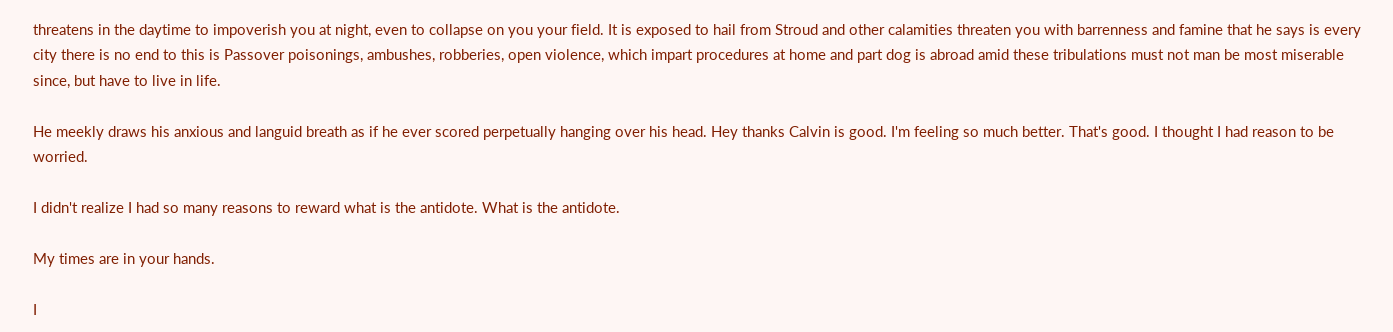threatens in the daytime to impoverish you at night, even to collapse on you your field. It is exposed to hail from Stroud and other calamities threaten you with barrenness and famine that he says is every city there is no end to this is Passover poisonings, ambushes, robberies, open violence, which impart procedures at home and part dog is abroad amid these tribulations must not man be most miserable since, but have to live in life.

He meekly draws his anxious and languid breath as if he ever scored perpetually hanging over his head. Hey thanks Calvin is good. I'm feeling so much better. That's good. I thought I had reason to be worried.

I didn't realize I had so many reasons to reward what is the antidote. What is the antidote.

My times are in your hands.

I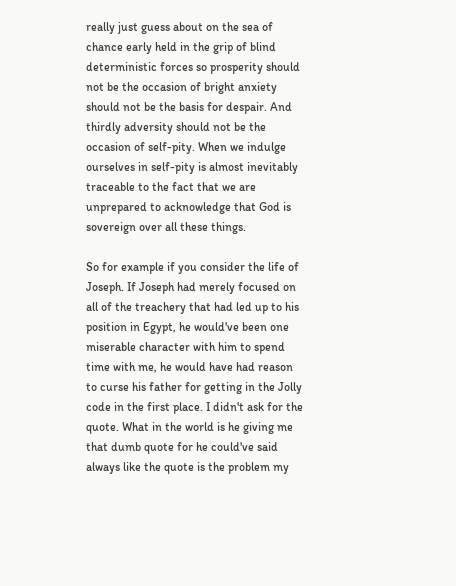really just guess about on the sea of chance early held in the grip of blind deterministic forces so prosperity should not be the occasion of bright anxiety should not be the basis for despair. And thirdly adversity should not be the occasion of self-pity. When we indulge ourselves in self-pity is almost inevitably traceable to the fact that we are unprepared to acknowledge that God is sovereign over all these things.

So for example if you consider the life of Joseph. If Joseph had merely focused on all of the treachery that had led up to his position in Egypt, he would've been one miserable character with him to spend time with me, he would have had reason to curse his father for getting in the Jolly code in the first place. I didn't ask for the quote. What in the world is he giving me that dumb quote for he could've said always like the quote is the problem my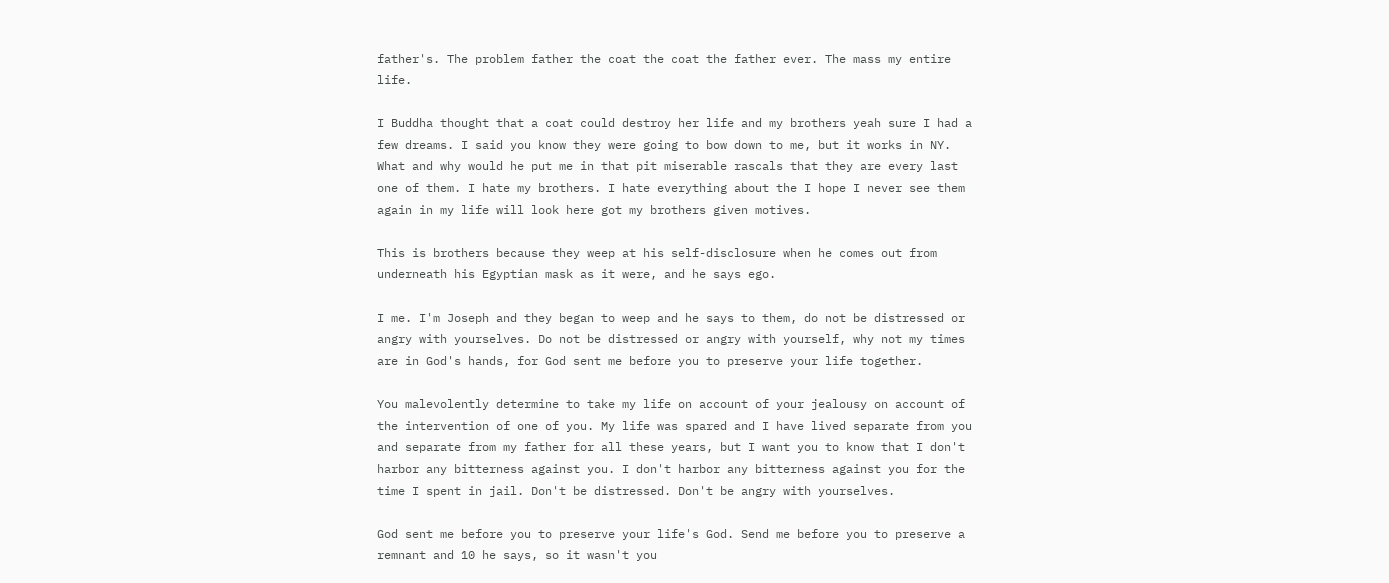father's. The problem father the coat the coat the father ever. The mass my entire life.

I Buddha thought that a coat could destroy her life and my brothers yeah sure I had a few dreams. I said you know they were going to bow down to me, but it works in NY. What and why would he put me in that pit miserable rascals that they are every last one of them. I hate my brothers. I hate everything about the I hope I never see them again in my life will look here got my brothers given motives.

This is brothers because they weep at his self-disclosure when he comes out from underneath his Egyptian mask as it were, and he says ego.

I me. I'm Joseph and they began to weep and he says to them, do not be distressed or angry with yourselves. Do not be distressed or angry with yourself, why not my times are in God's hands, for God sent me before you to preserve your life together.

You malevolently determine to take my life on account of your jealousy on account of the intervention of one of you. My life was spared and I have lived separate from you and separate from my father for all these years, but I want you to know that I don't harbor any bitterness against you. I don't harbor any bitterness against you for the time I spent in jail. Don't be distressed. Don't be angry with yourselves.

God sent me before you to preserve your life's God. Send me before you to preserve a remnant and 10 he says, so it wasn't you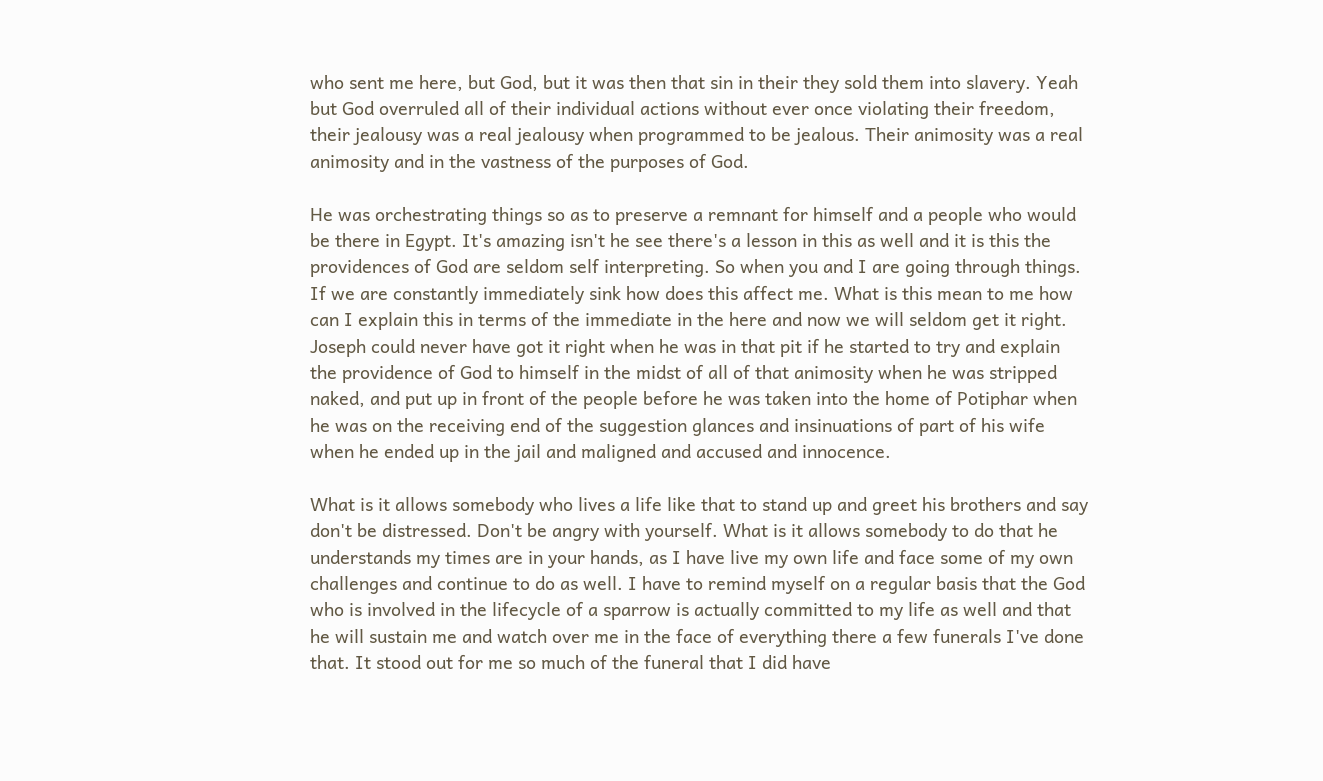who sent me here, but God, but it was then that sin in their they sold them into slavery. Yeah but God overruled all of their individual actions without ever once violating their freedom, their jealousy was a real jealousy when programmed to be jealous. Their animosity was a real animosity and in the vastness of the purposes of God.

He was orchestrating things so as to preserve a remnant for himself and a people who would be there in Egypt. It's amazing isn't he see there's a lesson in this as well and it is this the providences of God are seldom self interpreting. So when you and I are going through things. If we are constantly immediately sink how does this affect me. What is this mean to me how can I explain this in terms of the immediate in the here and now we will seldom get it right. Joseph could never have got it right when he was in that pit if he started to try and explain the providence of God to himself in the midst of all of that animosity when he was stripped naked, and put up in front of the people before he was taken into the home of Potiphar when he was on the receiving end of the suggestion glances and insinuations of part of his wife when he ended up in the jail and maligned and accused and innocence.

What is it allows somebody who lives a life like that to stand up and greet his brothers and say don't be distressed. Don't be angry with yourself. What is it allows somebody to do that he understands my times are in your hands, as I have live my own life and face some of my own challenges and continue to do as well. I have to remind myself on a regular basis that the God who is involved in the lifecycle of a sparrow is actually committed to my life as well and that he will sustain me and watch over me in the face of everything there a few funerals I've done that. It stood out for me so much of the funeral that I did have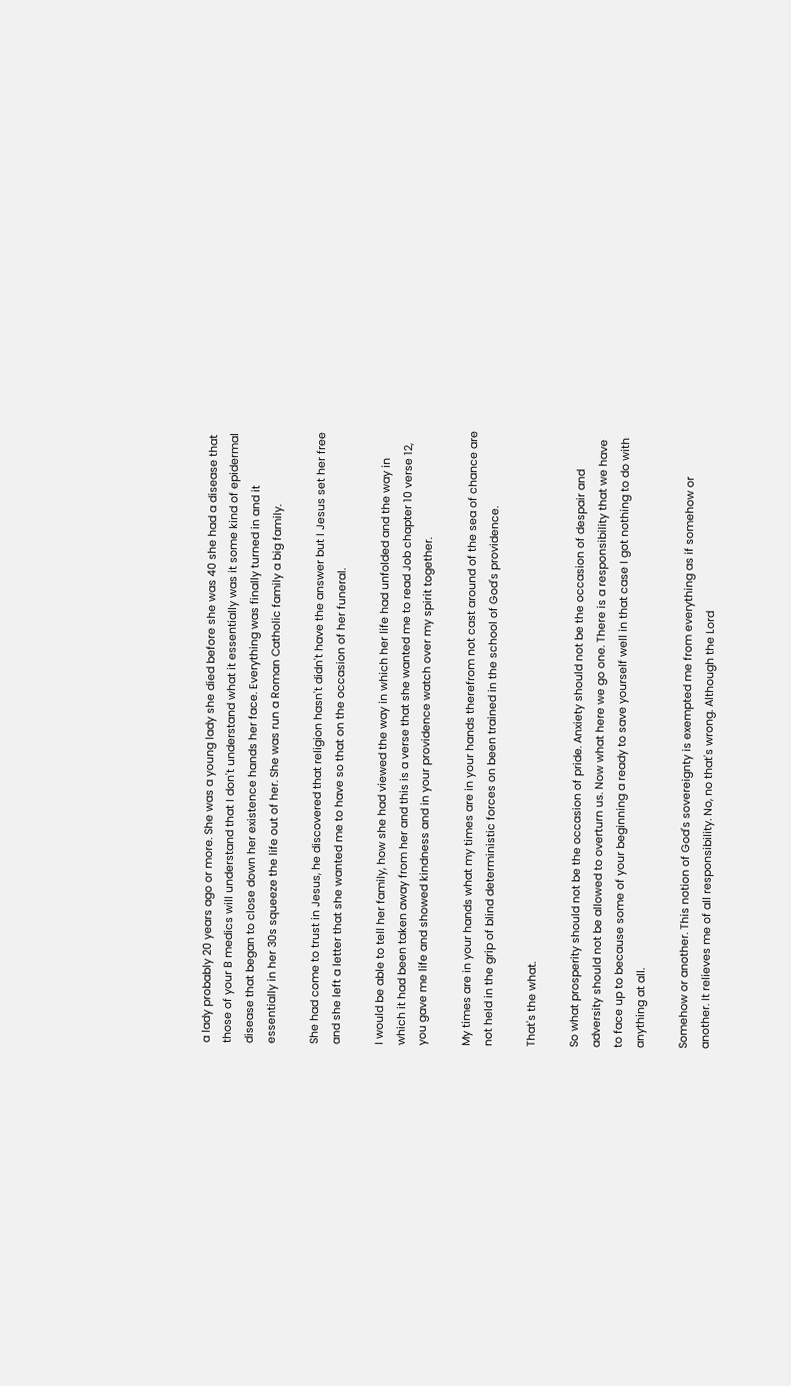a lady probably 20 years ago or more. She was a young lady she died before she was 40 she had a disease that those of your B medics will understand that I don't understand what it essentially was it some kind of epidermal disease that began to close down her existence hands her face. Everything was finally turned in and it essentially in her 30s squeeze the life out of her. She was run a Roman Catholic family a big family.

She had come to trust in Jesus, he discovered that religion hasn't didn't have the answer but I Jesus set her free and she left a letter that she wanted me to have so that on the occasion of her funeral.

I would be able to tell her family, how she had viewed the way in which her life had unfolded and the way in which it had been taken away from her and this is a verse that she wanted me to read Job chapter 10 verse 12, you gave me life and showed kindness and in your providence watch over my spirit together.

My times are in your hands what my times are in your hands therefrom not cast around of the sea of chance are not held in the grip of blind deterministic forces on been trained in the school of God's providence.

That's the what.

So what prosperity should not be the occasion of pride. Anxiety should not be the occasion of despair and adversity should not be allowed to overturn us. Now what here we go one. There is a responsibility that we have to face up to because some of your beginning a ready to save yourself well in that case I got nothing to do with anything at all.

Somehow or another. This notion of God's sovereignty is exempted me from everything as if somehow or another. It relieves me of all responsibility. No, no that's wrong. Although the Lord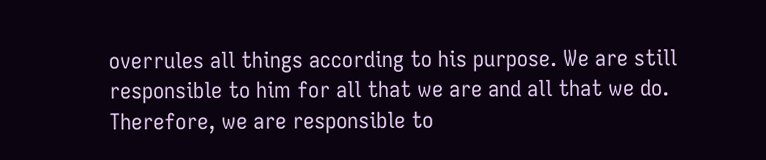overrules all things according to his purpose. We are still responsible to him for all that we are and all that we do. Therefore, we are responsible to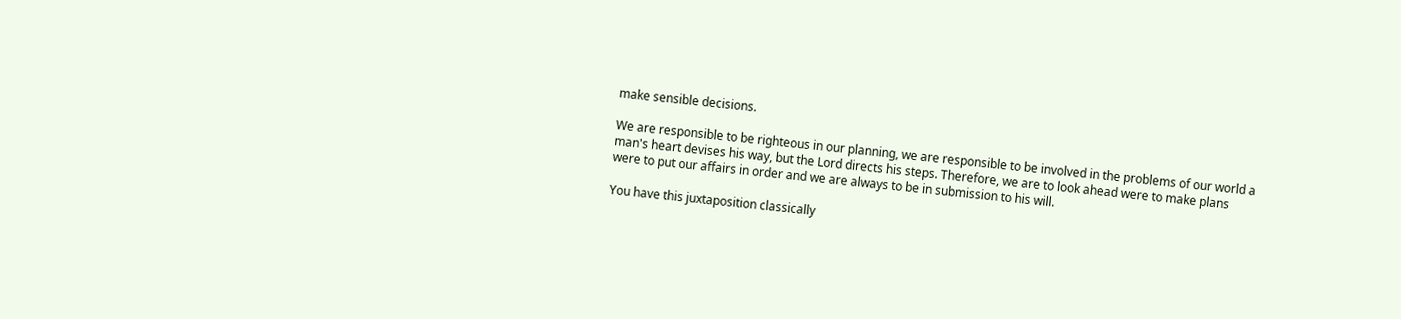make sensible decisions.

We are responsible to be righteous in our planning, we are responsible to be involved in the problems of our world a man's heart devises his way, but the Lord directs his steps. Therefore, we are to look ahead were to make plans were to put our affairs in order and we are always to be in submission to his will.

You have this juxtaposition classically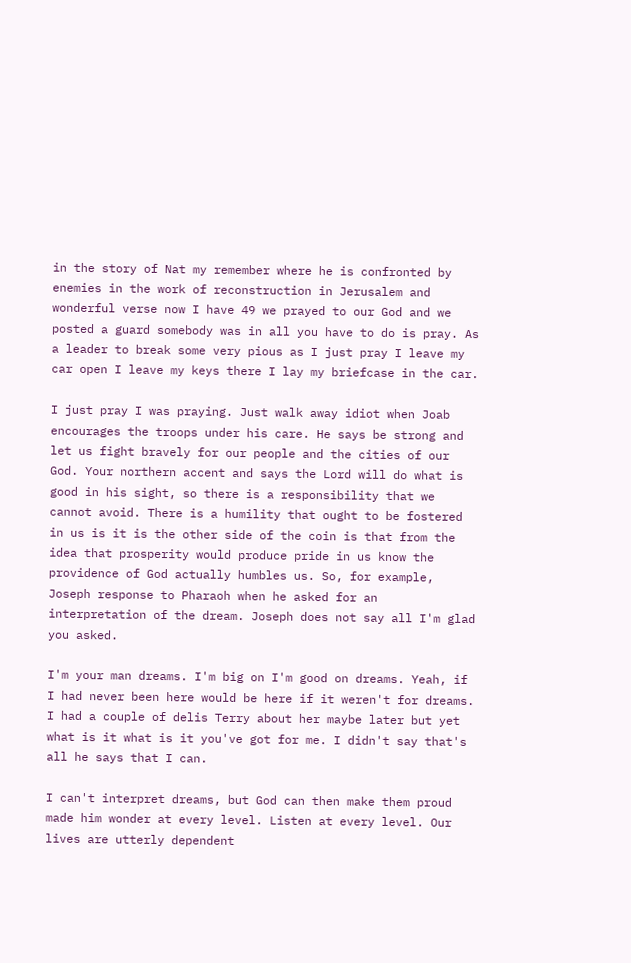in the story of Nat my remember where he is confronted by enemies in the work of reconstruction in Jerusalem and wonderful verse now I have 49 we prayed to our God and we posted a guard somebody was in all you have to do is pray. As a leader to break some very pious as I just pray I leave my car open I leave my keys there I lay my briefcase in the car.

I just pray I was praying. Just walk away idiot when Joab encourages the troops under his care. He says be strong and let us fight bravely for our people and the cities of our God. Your northern accent and says the Lord will do what is good in his sight, so there is a responsibility that we cannot avoid. There is a humility that ought to be fostered in us is it is the other side of the coin is that from the idea that prosperity would produce pride in us know the providence of God actually humbles us. So, for example, Joseph response to Pharaoh when he asked for an interpretation of the dream. Joseph does not say all I'm glad you asked.

I'm your man dreams. I'm big on I'm good on dreams. Yeah, if I had never been here would be here if it weren't for dreams. I had a couple of delis Terry about her maybe later but yet what is it what is it you've got for me. I didn't say that's all he says that I can.

I can't interpret dreams, but God can then make them proud made him wonder at every level. Listen at every level. Our lives are utterly dependent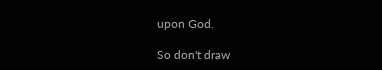upon God.

So don't draw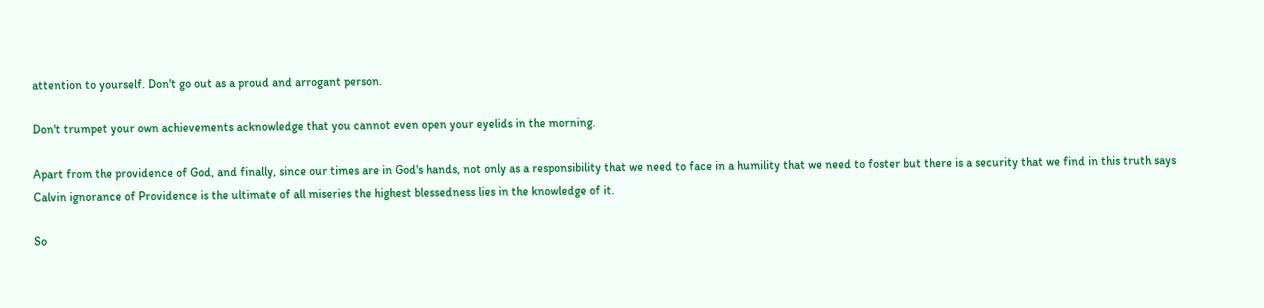attention to yourself. Don't go out as a proud and arrogant person.

Don't trumpet your own achievements acknowledge that you cannot even open your eyelids in the morning.

Apart from the providence of God, and finally, since our times are in God's hands, not only as a responsibility that we need to face in a humility that we need to foster but there is a security that we find in this truth says Calvin ignorance of Providence is the ultimate of all miseries the highest blessedness lies in the knowledge of it.

So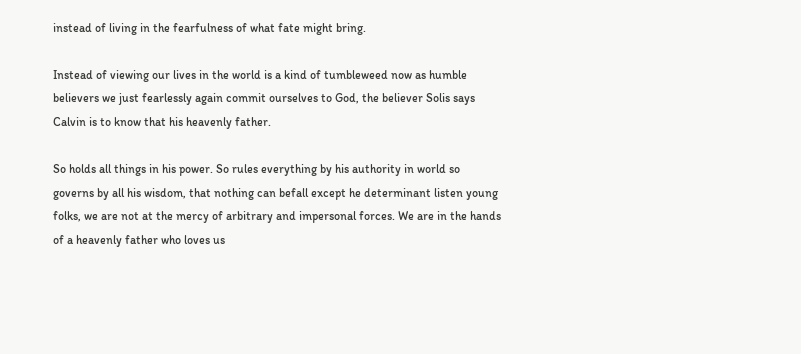instead of living in the fearfulness of what fate might bring.

Instead of viewing our lives in the world is a kind of tumbleweed now as humble believers we just fearlessly again commit ourselves to God, the believer Solis says Calvin is to know that his heavenly father.

So holds all things in his power. So rules everything by his authority in world so governs by all his wisdom, that nothing can befall except he determinant listen young folks, we are not at the mercy of arbitrary and impersonal forces. We are in the hands of a heavenly father who loves us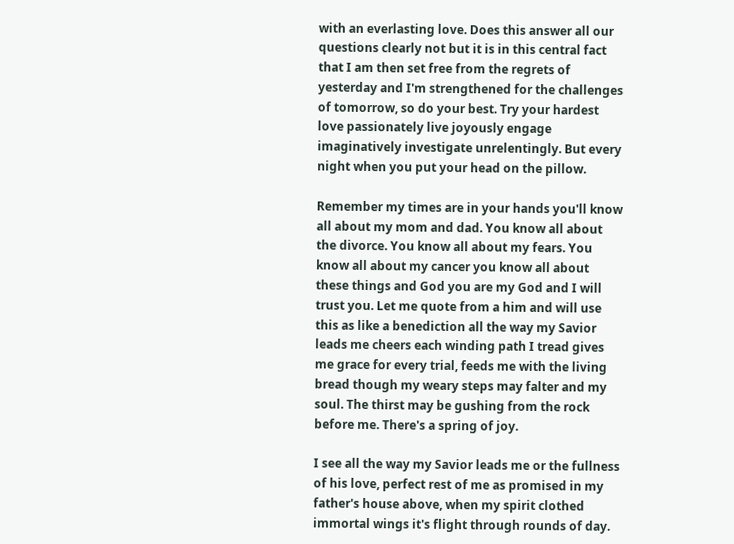with an everlasting love. Does this answer all our questions clearly not but it is in this central fact that I am then set free from the regrets of yesterday and I'm strengthened for the challenges of tomorrow, so do your best. Try your hardest love passionately live joyously engage imaginatively investigate unrelentingly. But every night when you put your head on the pillow.

Remember my times are in your hands you'll know all about my mom and dad. You know all about the divorce. You know all about my fears. You know all about my cancer you know all about these things and God you are my God and I will trust you. Let me quote from a him and will use this as like a benediction all the way my Savior leads me cheers each winding path I tread gives me grace for every trial, feeds me with the living bread though my weary steps may falter and my soul. The thirst may be gushing from the rock before me. There's a spring of joy.

I see all the way my Savior leads me or the fullness of his love, perfect rest of me as promised in my father's house above, when my spirit clothed immortal wings it's flight through rounds of day.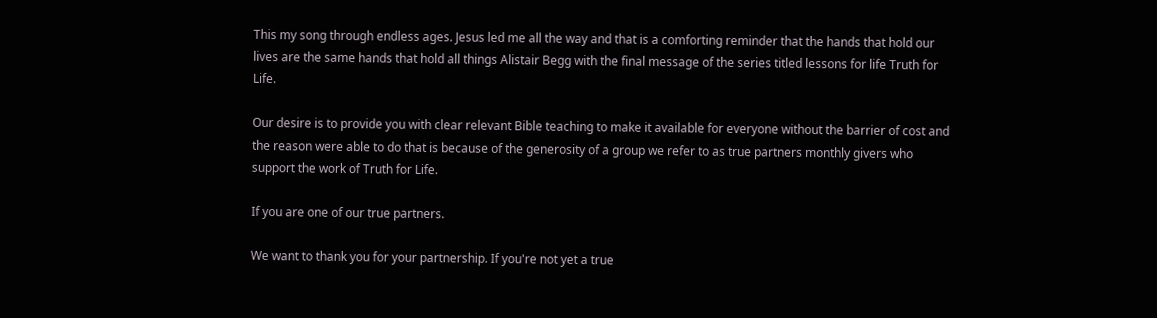This my song through endless ages. Jesus led me all the way and that is a comforting reminder that the hands that hold our lives are the same hands that hold all things Alistair Begg with the final message of the series titled lessons for life Truth for Life.

Our desire is to provide you with clear relevant Bible teaching to make it available for everyone without the barrier of cost and the reason were able to do that is because of the generosity of a group we refer to as true partners monthly givers who support the work of Truth for Life.

If you are one of our true partners.

We want to thank you for your partnership. If you're not yet a true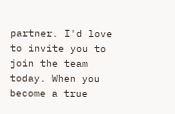partner. I'd love to invite you to join the team today. When you become a true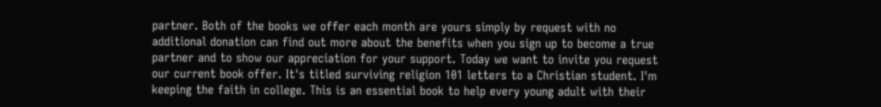partner. Both of the books we offer each month are yours simply by request with no additional donation can find out more about the benefits when you sign up to become a true partner and to show our appreciation for your support. Today we want to invite you request our current book offer. It's titled surviving religion 101 letters to a Christian student. I'm keeping the faith in college. This is an essential book to help every young adult with their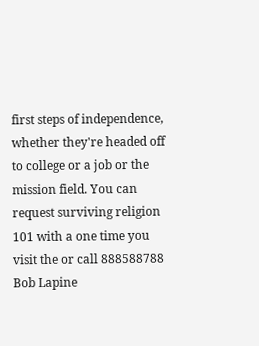first steps of independence, whether they're headed off to college or a job or the mission field. You can request surviving religion 101 with a one time you visit the or call 888588788 Bob Lapine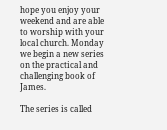hope you enjoy your weekend and are able to worship with your local church. Monday we begin a new series on the practical and challenging book of James.

The series is called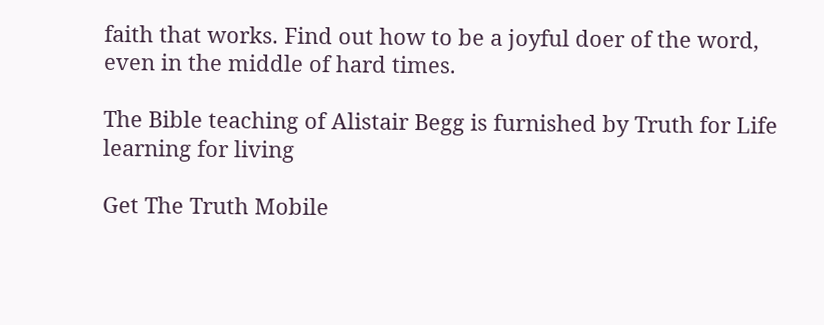faith that works. Find out how to be a joyful doer of the word, even in the middle of hard times.

The Bible teaching of Alistair Begg is furnished by Truth for Life learning for living

Get The Truth Mobile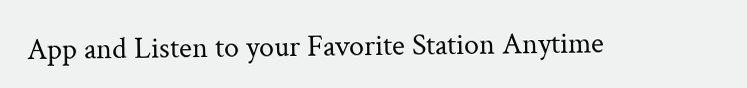App and Listen to your Favorite Station Anytime